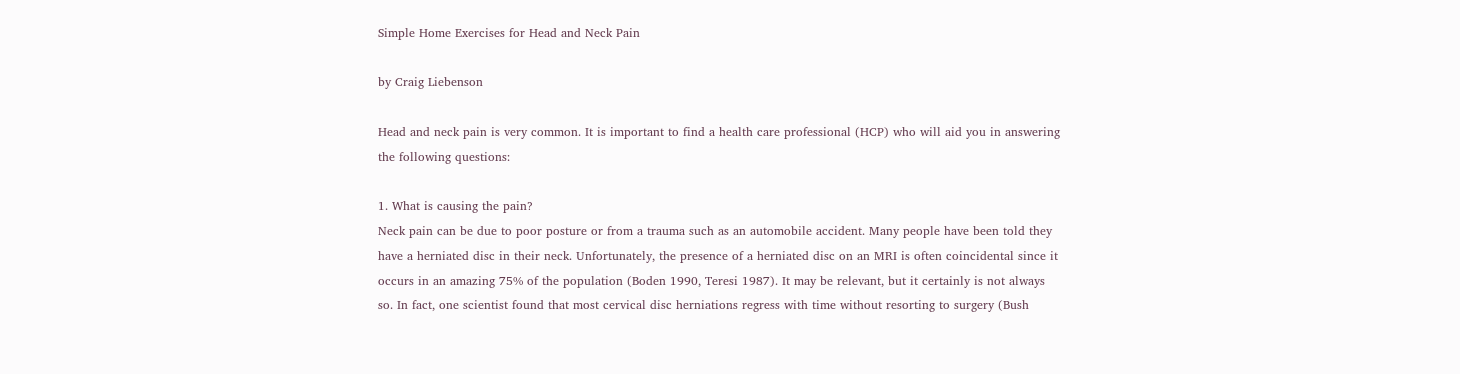Simple Home Exercises for Head and Neck Pain

by Craig Liebenson

Head and neck pain is very common. It is important to find a health care professional (HCP) who will aid you in answering the following questions:

1. What is causing the pain?
Neck pain can be due to poor posture or from a trauma such as an automobile accident. Many people have been told they have a herniated disc in their neck. Unfortunately, the presence of a herniated disc on an MRI is often coincidental since it occurs in an amazing 75% of the population (Boden 1990, Teresi 1987). It may be relevant, but it certainly is not always so. In fact, one scientist found that most cervical disc herniations regress with time without resorting to surgery (Bush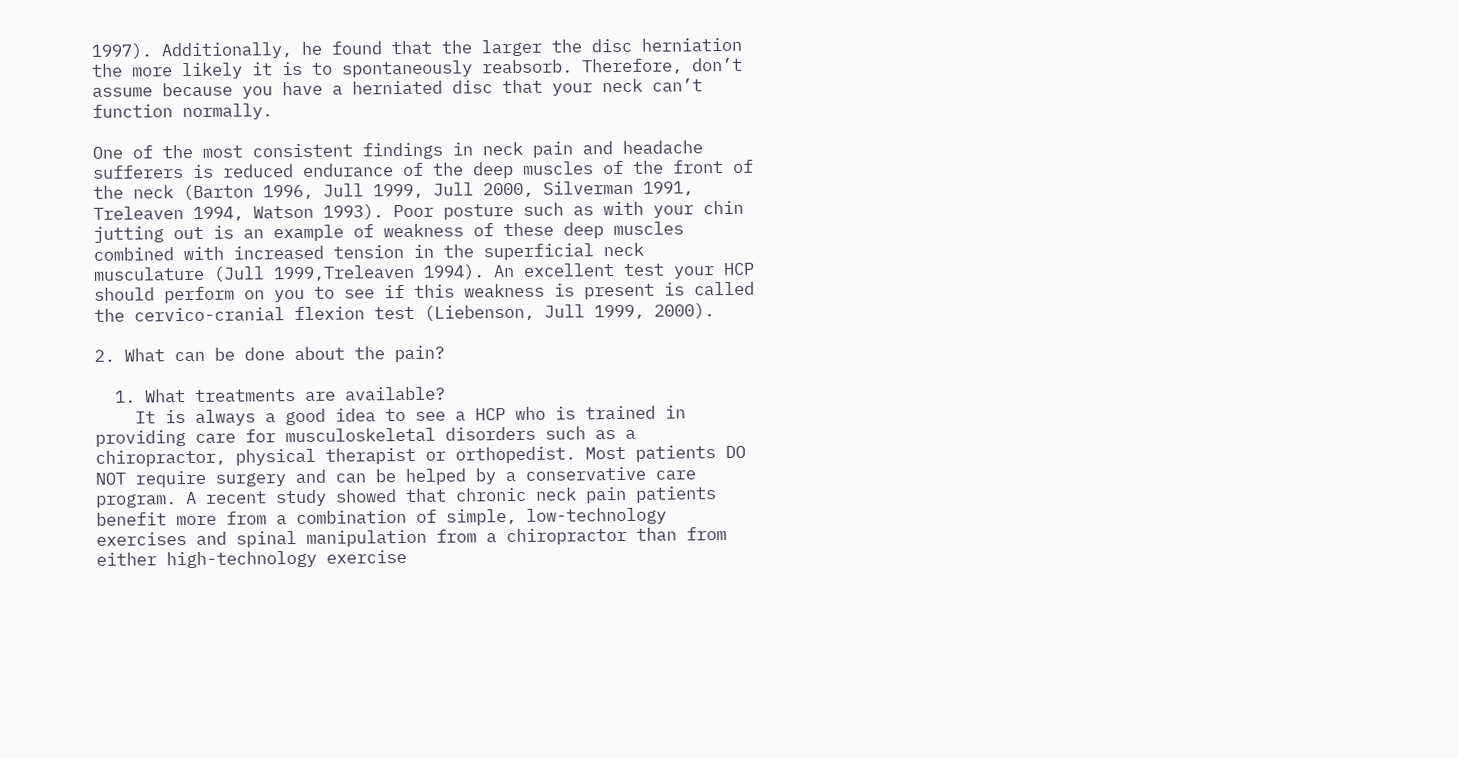1997). Additionally, he found that the larger the disc herniation the more likely it is to spontaneously reabsorb. Therefore, don’t assume because you have a herniated disc that your neck can’t function normally.

One of the most consistent findings in neck pain and headache sufferers is reduced endurance of the deep muscles of the front of the neck (Barton 1996, Jull 1999, Jull 2000, Silverman 1991, Treleaven 1994, Watson 1993). Poor posture such as with your chin jutting out is an example of weakness of these deep muscles combined with increased tension in the superficial neck musculature (Jull 1999,Treleaven 1994). An excellent test your HCP should perform on you to see if this weakness is present is called the cervico-cranial flexion test (Liebenson, Jull 1999, 2000).

2. What can be done about the pain?

  1. What treatments are available?
    It is always a good idea to see a HCP who is trained in providing care for musculoskeletal disorders such as a chiropractor, physical therapist or orthopedist. Most patients DO NOT require surgery and can be helped by a conservative care program. A recent study showed that chronic neck pain patients benefit more from a combination of simple, low-technology exercises and spinal manipulation from a chiropractor than from either high-technology exercise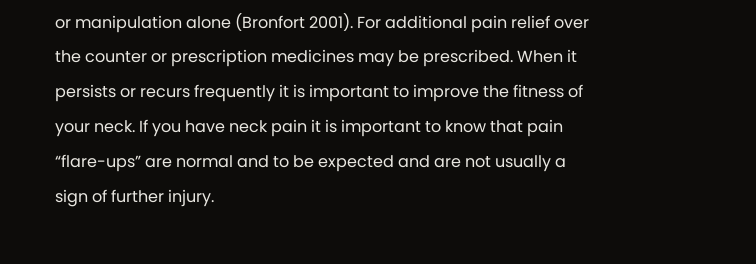or manipulation alone (Bronfort 2001). For additional pain relief over the counter or prescription medicines may be prescribed. When it persists or recurs frequently it is important to improve the fitness of your neck. If you have neck pain it is important to know that pain “flare-ups” are normal and to be expected and are not usually a sign of further injury.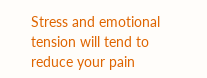Stress and emotional tension will tend to reduce your pain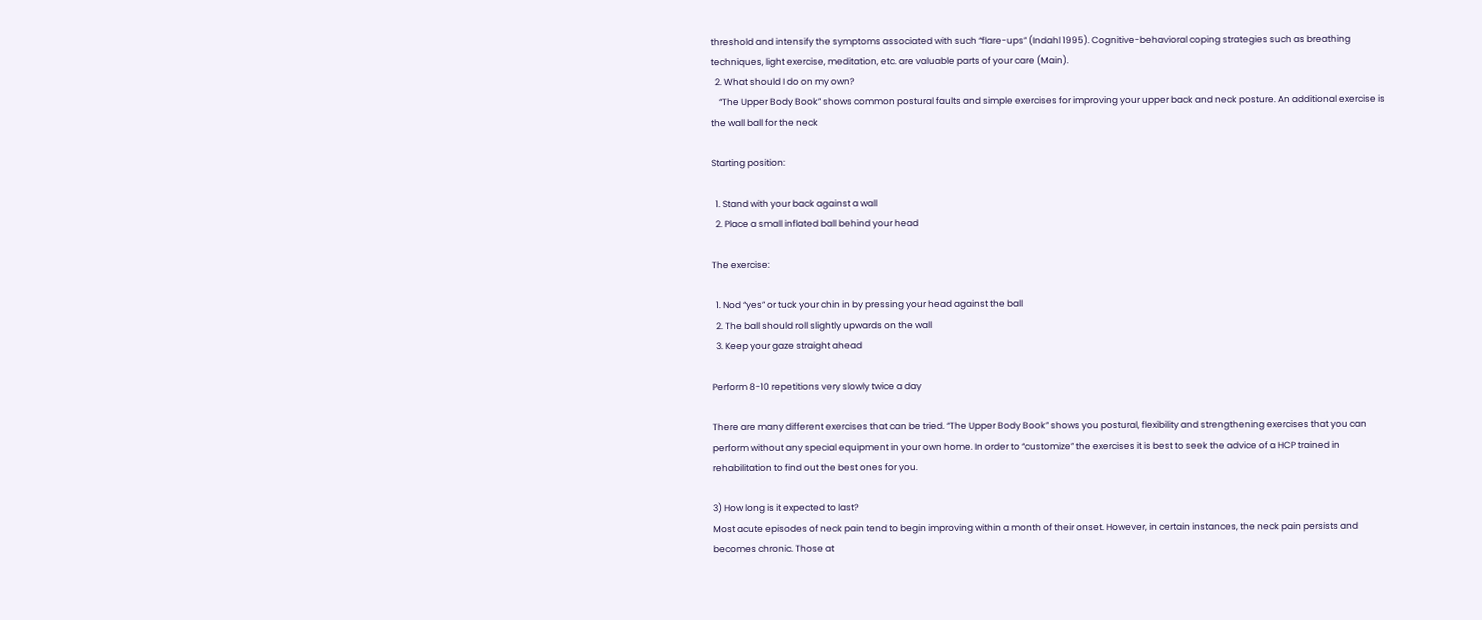threshold and intensify the symptoms associated with such “flare-ups” (Indahl 1995). Cognitive-behavioral coping strategies such as breathing techniques, light exercise, meditation, etc. are valuable parts of your care (Main).
  2. What should I do on my own?
    “The Upper Body Book” shows common postural faults and simple exercises for improving your upper back and neck posture. An additional exercise is the wall ball for the neck

Starting position:

  1. Stand with your back against a wall
  2. Place a small inflated ball behind your head

The exercise:

  1. Nod “yes” or tuck your chin in by pressing your head against the ball
  2. The ball should roll slightly upwards on the wall
  3. Keep your gaze straight ahead

Perform 8-10 repetitions very slowly twice a day

There are many different exercises that can be tried. “The Upper Body Book” shows you postural, flexibility and strengthening exercises that you can perform without any special equipment in your own home. In order to “customize” the exercises it is best to seek the advice of a HCP trained in rehabilitation to find out the best ones for you.

3) How long is it expected to last?
Most acute episodes of neck pain tend to begin improving within a month of their onset. However, in certain instances, the neck pain persists and becomes chronic. Those at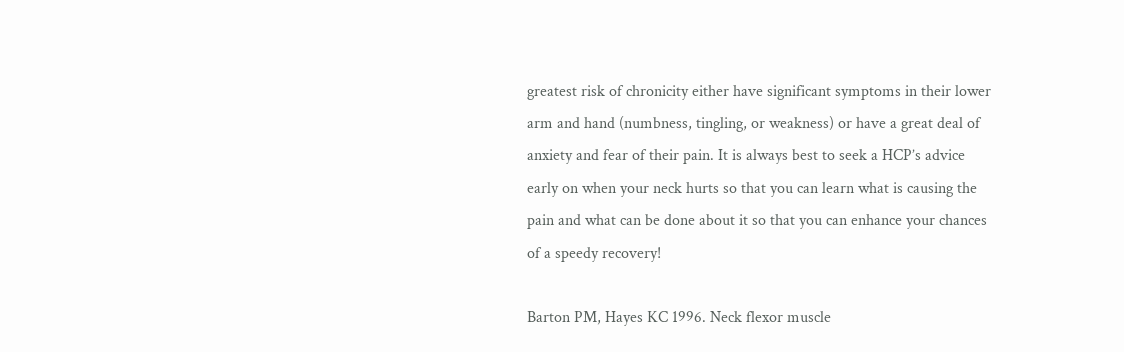greatest risk of chronicity either have significant symptoms in their lower arm and hand (numbness, tingling, or weakness) or have a great deal of anxiety and fear of their pain. It is always best to seek a HCP’s advice early on when your neck hurts so that you can learn what is causing the pain and what can be done about it so that you can enhance your chances of a speedy recovery!

Barton PM, Hayes KC 1996. Neck flexor muscle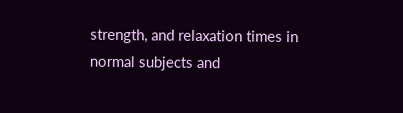strength, and relaxation times in normal subjects and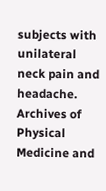subjects with unilateral neck pain and headache. Archives of Physical Medicine and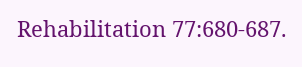Rehabilitation 77:680-687.